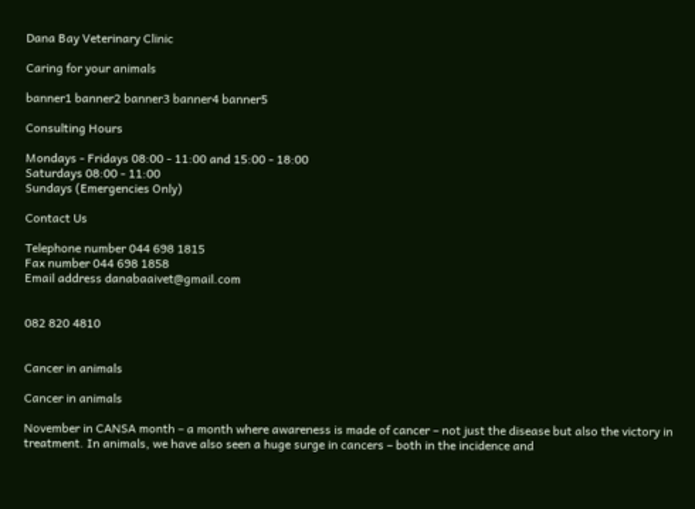Dana Bay Veterinary Clinic

Caring for your animals

banner1 banner2 banner3 banner4 banner5

Consulting Hours

Mondays - Fridays 08:00 - 11:00 and 15:00 - 18:00
Saturdays 08:00 - 11:00
Sundays (Emergencies Only)

Contact Us

Telephone number 044 698 1815
Fax number 044 698 1858
Email address danabaaivet@gmail.com


082 820 4810


Cancer in animals

Cancer in animals

November in CANSA month – a month where awareness is made of cancer – not just the disease but also the victory in treatment. In animals, we have also seen a huge surge in cancers – both in the incidence and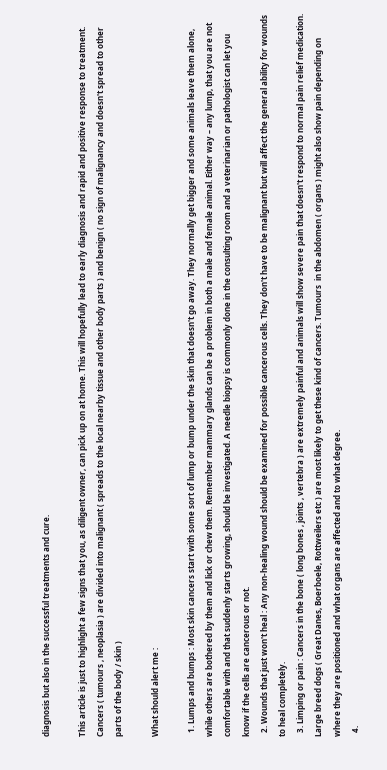diagnosis but also in the successful treatments and cure.

This article is just to highlight a few signs that you, as diligent owner, can pick up on at home. This will hopefully lead to early diagnosis and rapid and positive response to treatment. Cancers ( tumours , neoplasia ) are divided into malignant ( spreads to the local nearby tissue and other body parts ) and benign ( no sign of malignancy and doesn't spread to other parts of the body / skin )

What should alert me :

  1. Lumps and bumps : Most skin cancers start with some sort of lump or bump under the skin that doesn't go away. They normally get bigger and some animals leave them alone, while others are bothered by them and lick or chew them. Remember mammary glands can be a problem in both a male and female animal. Either way – any lump, that you are not comfortable with and that suddenly starts growing, should be investigated. A needle biopsy is commonly done in the consulting room and a veterinarian or pathologist can let you know if the cells are cancerous or not.
  2. Wounds that just won't heal : Any non-healing wound should be examined for possible cancerous cells. They don't have to be malignant but will affect the general ability for wounds to heal completely.
  3. Limping or pain : Cancers in the bone ( long bones , joints , vertebra ) are extremely painful and animals will show severe pain that doesn't respond to normal pain relief medication. Large breed dogs ( Great Danes, Boerboele, Rottweilers etc ) are most likely to get these kind of cancers. Tumours  in the abdomen ( organs ) might also show pain depending on where they are positioned and what organs are affected and to what degree.
  4.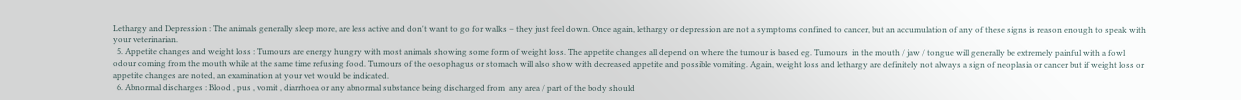Lethargy and Depression : The animals generally sleep more, are less active and don't want to go for walks – they just feel down. Once again, lethargy or depression are not a symptoms confined to cancer, but an accumulation of any of these signs is reason enough to speak with your veterinarian.
  5. Appetite changes and weight loss : Tumours are energy hungry with most animals showing some form of weight loss. The appetite changes all depend on where the tumour is based eg. Tumours  in the mouth / jaw / tongue will generally be extremely painful with a fowl odour coming from the mouth while at the same time refusing food. Tumours of the oesophagus or stomach will also show with decreased appetite and possible vomiting. Again, weight loss and lethargy are definitely not always a sign of neoplasia or cancer but if weight loss or appetite changes are noted, an examination at your vet would be indicated.
  6. Abnormal discharges : Blood , pus , vomit , diarrhoea or any abnormal substance being discharged from  any area / part of the body should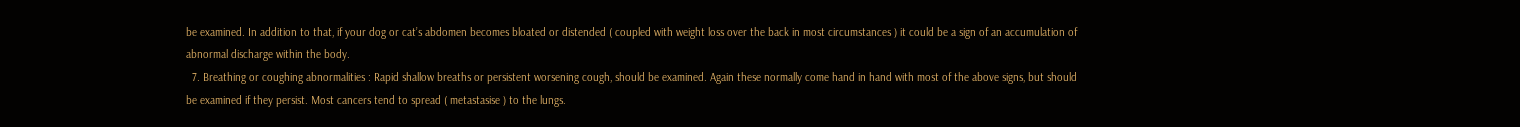be examined. In addition to that, if your dog or cat’s abdomen becomes bloated or distended ( coupled with weight loss over the back in most circumstances ) it could be a sign of an accumulation of abnormal discharge within the body.
  7. Breathing or coughing abnormalities : Rapid shallow breaths or persistent worsening cough, should be examined. Again these normally come hand in hand with most of the above signs, but should be examined if they persist. Most cancers tend to spread ( metastasise ) to the lungs.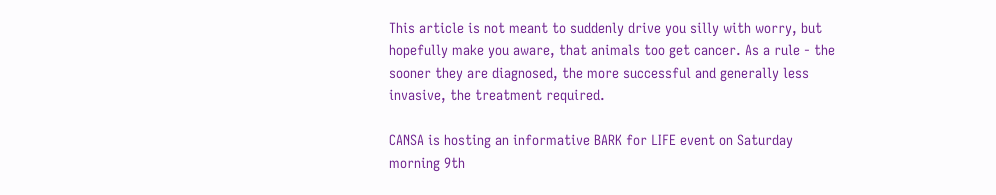This article is not meant to suddenly drive you silly with worry, but hopefully make you aware, that animals too get cancer. As a rule - the sooner they are diagnosed, the more successful and generally less invasive, the treatment required.

CANSA is hosting an informative BARK for LIFE event on Saturday morning 9th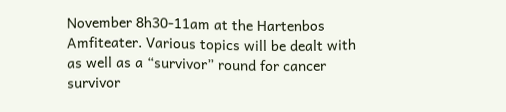November 8h30-11am at the Hartenbos Amfiteater. Various topics will be dealt with as well as a “survivor” round for cancer survivor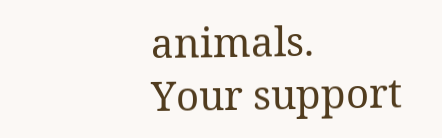animals. Your support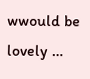wwould be lovely …